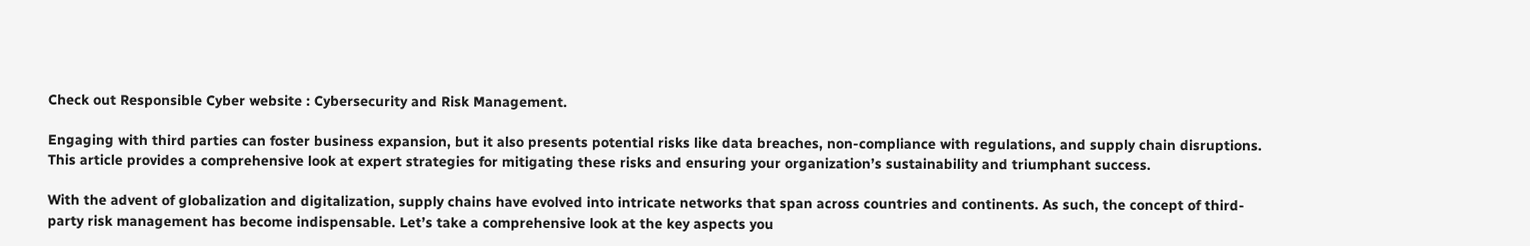Check out Responsible Cyber website : Cybersecurity and Risk Management.

Engaging with third parties can foster business expansion, but it also presents potential risks like data breaches, non-compliance with regulations, and supply chain disruptions. This article provides a comprehensive look at expert strategies for mitigating these risks and ensuring your organization’s sustainability and triumphant success.

With the advent of globalization and digitalization, supply chains have evolved into intricate networks that span across countries and continents. As such, the concept of third-party risk management has become indispensable. Let’s take a comprehensive look at the key aspects you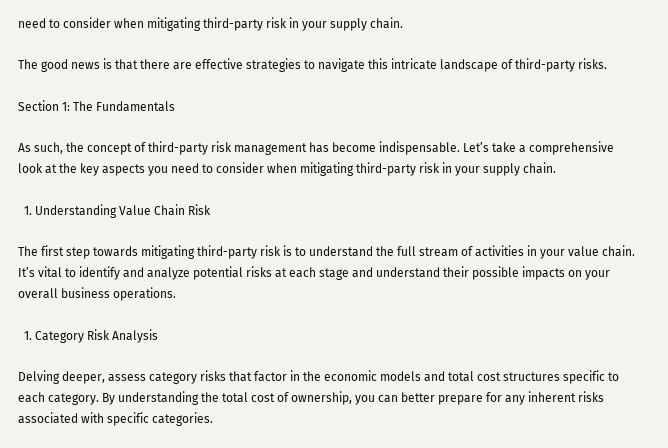need to consider when mitigating third-party risk in your supply chain.

The good news is that there are effective strategies to navigate this intricate landscape of third-party risks.

Section 1: The Fundamentals

As such, the concept of third-party risk management has become indispensable. Let’s take a comprehensive look at the key aspects you need to consider when mitigating third-party risk in your supply chain.

  1. Understanding Value Chain Risk

The first step towards mitigating third-party risk is to understand the full stream of activities in your value chain. It’s vital to identify and analyze potential risks at each stage and understand their possible impacts on your overall business operations.

  1. Category Risk Analysis

Delving deeper, assess category risks that factor in the economic models and total cost structures specific to each category. By understanding the total cost of ownership, you can better prepare for any inherent risks associated with specific categories.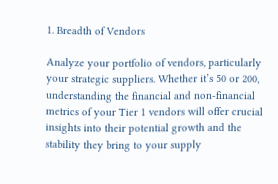1. Breadth of Vendors

Analyze your portfolio of vendors, particularly your strategic suppliers. Whether it’s 50 or 200, understanding the financial and non-financial metrics of your Tier 1 vendors will offer crucial insights into their potential growth and the stability they bring to your supply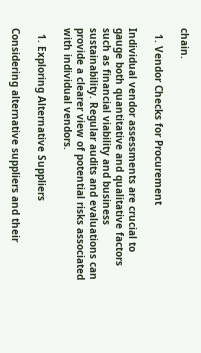chain.

  1. Vendor Checks for Procurement

Individual vendor assessments are crucial to gauge both quantitative and qualitative factors such as financial viability and business sustainability. Regular audits and evaluations can provide a clearer view of potential risks associated with individual vendors.

  1. Exploring Alternative Suppliers

Considering alternative suppliers and their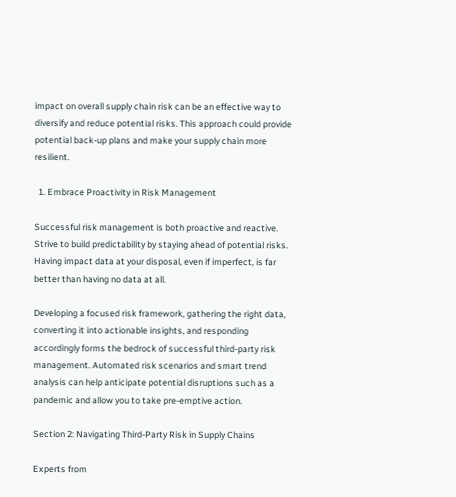impact on overall supply chain risk can be an effective way to diversify and reduce potential risks. This approach could provide potential back-up plans and make your supply chain more resilient.

  1. Embrace Proactivity in Risk Management

Successful risk management is both proactive and reactive. Strive to build predictability by staying ahead of potential risks. Having impact data at your disposal, even if imperfect, is far better than having no data at all.

Developing a focused risk framework, gathering the right data, converting it into actionable insights, and responding accordingly forms the bedrock of successful third-party risk management. Automated risk scenarios and smart trend analysis can help anticipate potential disruptions such as a pandemic and allow you to take pre-emptive action.

Section 2: Navigating Third-Party Risk in Supply Chains

Experts from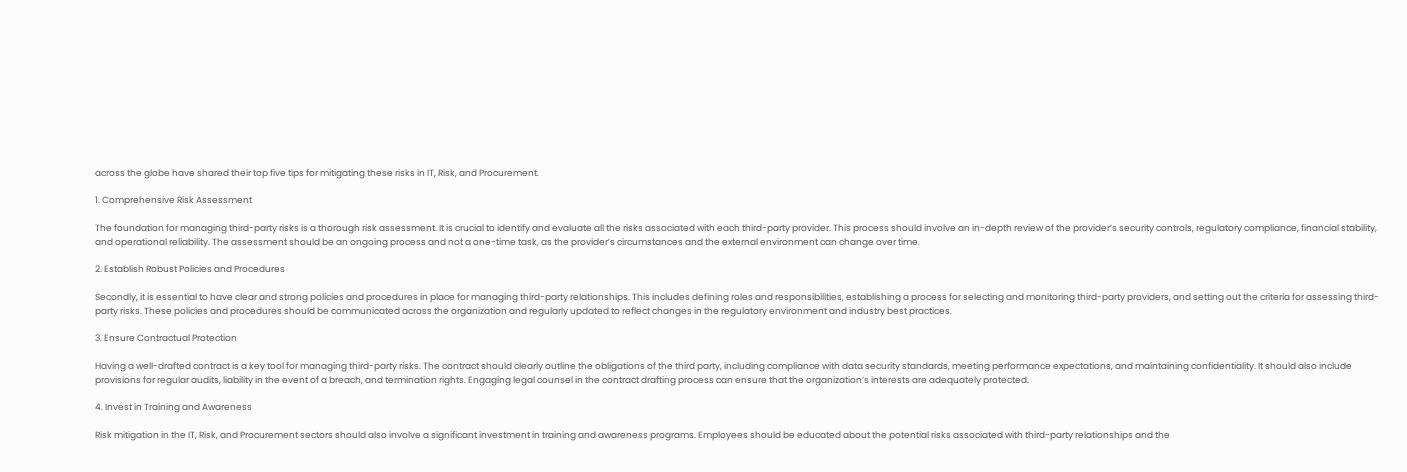across the globe have shared their top five tips for mitigating these risks in IT, Risk, and Procurement.

1. Comprehensive Risk Assessment

The foundation for managing third-party risks is a thorough risk assessment. It is crucial to identify and evaluate all the risks associated with each third-party provider. This process should involve an in-depth review of the provider’s security controls, regulatory compliance, financial stability, and operational reliability. The assessment should be an ongoing process and not a one-time task, as the provider’s circumstances and the external environment can change over time.

2. Establish Robust Policies and Procedures

Secondly, it is essential to have clear and strong policies and procedures in place for managing third-party relationships. This includes defining roles and responsibilities, establishing a process for selecting and monitoring third-party providers, and setting out the criteria for assessing third-party risks. These policies and procedures should be communicated across the organization and regularly updated to reflect changes in the regulatory environment and industry best practices.

3. Ensure Contractual Protection

Having a well-drafted contract is a key tool for managing third-party risks. The contract should clearly outline the obligations of the third party, including compliance with data security standards, meeting performance expectations, and maintaining confidentiality. It should also include provisions for regular audits, liability in the event of a breach, and termination rights. Engaging legal counsel in the contract drafting process can ensure that the organization’s interests are adequately protected.

4. Invest in Training and Awareness

Risk mitigation in the IT, Risk, and Procurement sectors should also involve a significant investment in training and awareness programs. Employees should be educated about the potential risks associated with third-party relationships and the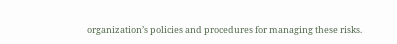organization’s policies and procedures for managing these risks.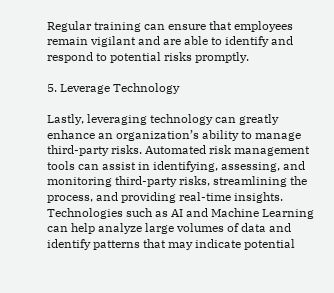Regular training can ensure that employees remain vigilant and are able to identify and respond to potential risks promptly.

5. Leverage Technology

Lastly, leveraging technology can greatly enhance an organization’s ability to manage third-party risks. Automated risk management tools can assist in identifying, assessing, and monitoring third-party risks, streamlining the process, and providing real-time insights. Technologies such as AI and Machine Learning can help analyze large volumes of data and identify patterns that may indicate potential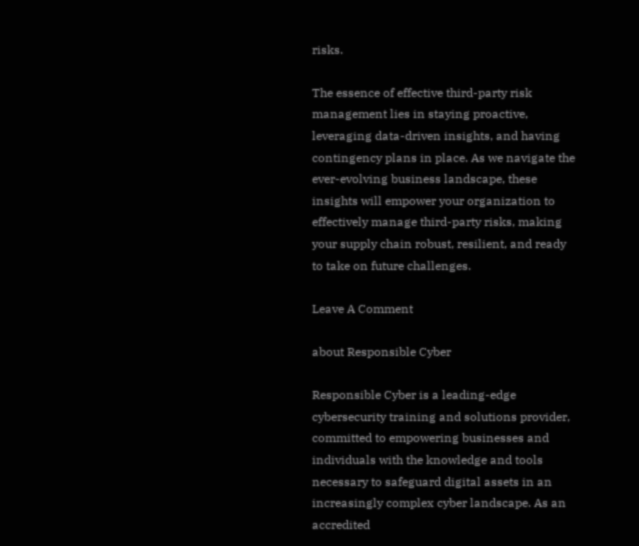risks.

The essence of effective third-party risk management lies in staying proactive, leveraging data-driven insights, and having contingency plans in place. As we navigate the ever-evolving business landscape, these insights will empower your organization to effectively manage third-party risks, making your supply chain robust, resilient, and ready to take on future challenges.

Leave A Comment

about Responsible Cyber

Responsible Cyber is a leading-edge cybersecurity training and solutions provider, committed to empowering businesses and individuals with the knowledge and tools necessary to safeguard digital assets in an increasingly complex cyber landscape. As an accredited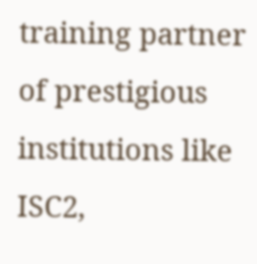training partner of prestigious institutions like ISC2,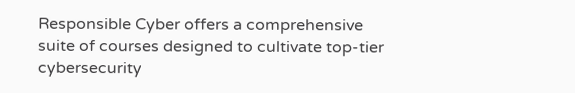Responsible Cyber offers a comprehensive suite of courses designed to cultivate top-tier cybersecurity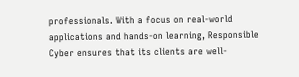professionals. With a focus on real-world applications and hands-on learning, Responsible Cyber ensures that its clients are well-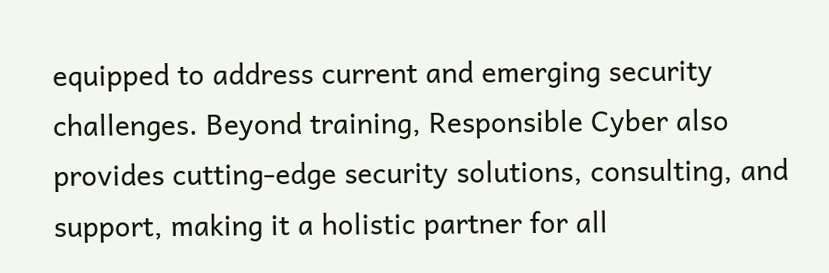equipped to address current and emerging security challenges. Beyond training, Responsible Cyber also provides cutting-edge security solutions, consulting, and support, making it a holistic partner for all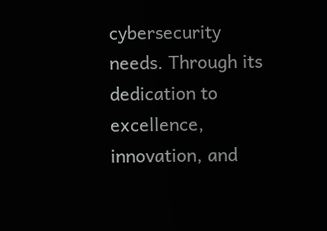cybersecurity needs. Through its dedication to excellence, innovation, and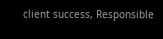client success, Responsible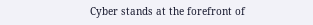Cyber stands at the forefront of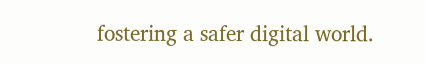fostering a safer digital world.